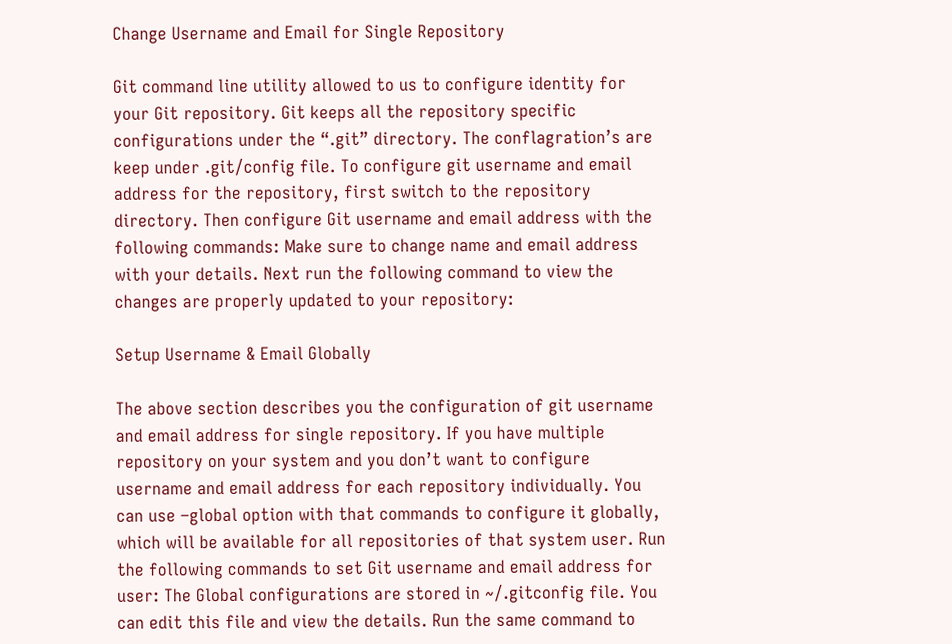Change Username and Email for Single Repository

Git command line utility allowed to us to configure identity for your Git repository. Git keeps all the repository specific configurations under the “.git” directory. The conflagration’s are keep under .git/config file. To configure git username and email address for the repository, first switch to the repository directory. Then configure Git username and email address with the following commands: Make sure to change name and email address with your details. Next run the following command to view the changes are properly updated to your repository:

Setup Username & Email Globally

The above section describes you the configuration of git username and email address for single repository. If you have multiple repository on your system and you don’t want to configure username and email address for each repository individually. You can use –global option with that commands to configure it globally, which will be available for all repositories of that system user. Run the following commands to set Git username and email address for user: The Global configurations are stored in ~/.gitconfig file. You can edit this file and view the details. Run the same command to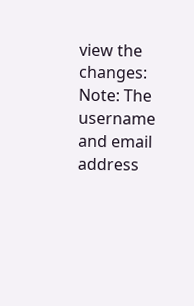view the changes: Note: The username and email address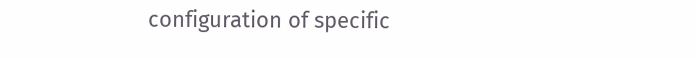configuration of specific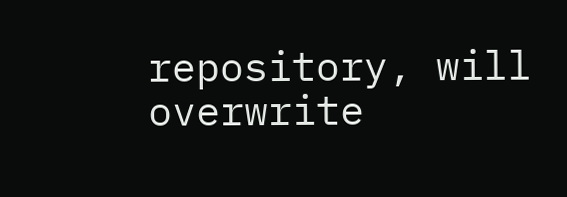repository, will overwrite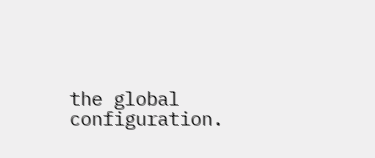the global configuration.